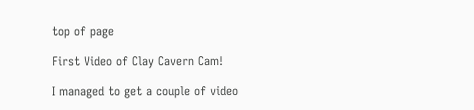top of page

First Video of Clay Cavern Cam!

I managed to get a couple of video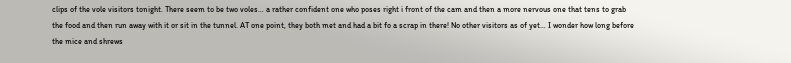clips of the vole visitors tonight. There seem to be two voles… a rather confident one who poses right i front of the cam and then a more nervous one that tens to grab the food and then run away with it or sit in the tunnel. AT one point, they both met and had a bit fo a scrap in there! No other visitors as of yet… I wonder how long before the mice and shrews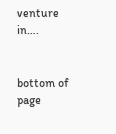venture in….


bottom of page